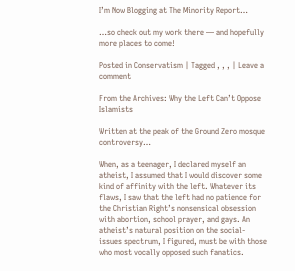I’m Now Blogging at The Minority Report…

…so check out my work there — and hopefully more places to come!

Posted in Conservatism | Tagged , , , | Leave a comment

From the Archives: Why the Left Can’t Oppose Islamists

Written at the peak of the Ground Zero mosque controversy…

When, as a teenager, I declared myself an atheist, I assumed that I would discover some kind of affinity with the left. Whatever its flaws, I saw that the left had no patience for the Christian Right’s nonsensical obsession with abortion, school prayer, and gays. An atheist’s natural position on the social-issues spectrum, I figured, must be with those who most vocally opposed such fanatics.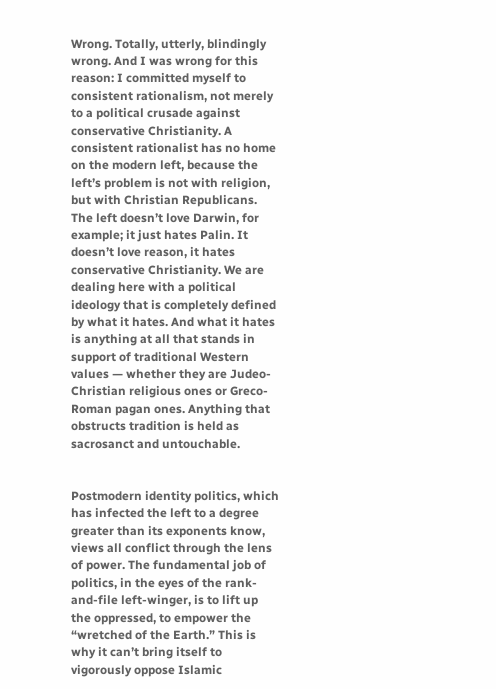Wrong. Totally, utterly, blindingly wrong. And I was wrong for this reason: I committed myself to consistent rationalism, not merely to a political crusade against conservative Christianity. A consistent rationalist has no home on the modern left, because the left’s problem is not with religion, but with Christian Republicans. The left doesn’t love Darwin, for example; it just hates Palin. It doesn’t love reason, it hates conservative Christianity. We are dealing here with a political ideology that is completely defined by what it hates. And what it hates is anything at all that stands in support of traditional Western values — whether they are Judeo-Christian religious ones or Greco-Roman pagan ones. Anything that obstructs tradition is held as sacrosanct and untouchable.


Postmodern identity politics, which has infected the left to a degree greater than its exponents know, views all conflict through the lens of power. The fundamental job of politics, in the eyes of the rank-and-file left-winger, is to lift up the oppressed, to empower the “wretched of the Earth.” This is why it can’t bring itself to vigorously oppose Islamic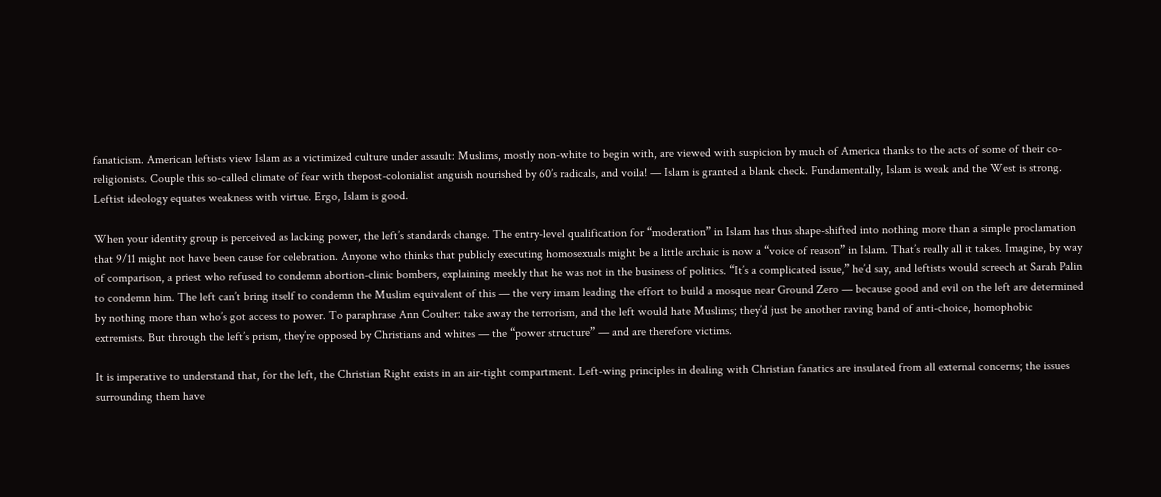fanaticism. American leftists view Islam as a victimized culture under assault: Muslims, mostly non-white to begin with, are viewed with suspicion by much of America thanks to the acts of some of their co-religionists. Couple this so-called climate of fear with thepost-colonialist anguish nourished by 60’s radicals, and voila! — Islam is granted a blank check. Fundamentally, Islam is weak and the West is strong. Leftist ideology equates weakness with virtue. Ergo, Islam is good.

When your identity group is perceived as lacking power, the left’s standards change. The entry-level qualification for “moderation” in Islam has thus shape-shifted into nothing more than a simple proclamation that 9/11 might not have been cause for celebration. Anyone who thinks that publicly executing homosexuals might be a little archaic is now a “voice of reason” in Islam. That’s really all it takes. Imagine, by way of comparison, a priest who refused to condemn abortion-clinic bombers, explaining meekly that he was not in the business of politics. “It’s a complicated issue,” he’d say, and leftists would screech at Sarah Palin to condemn him. The left can’t bring itself to condemn the Muslim equivalent of this — the very imam leading the effort to build a mosque near Ground Zero — because good and evil on the left are determined by nothing more than who’s got access to power. To paraphrase Ann Coulter: take away the terrorism, and the left would hate Muslims; they’d just be another raving band of anti-choice, homophobic extremists. But through the left’s prism, they’re opposed by Christians and whites — the “power structure” — and are therefore victims.

It is imperative to understand that, for the left, the Christian Right exists in an air-tight compartment. Left-wing principles in dealing with Christian fanatics are insulated from all external concerns; the issues surrounding them have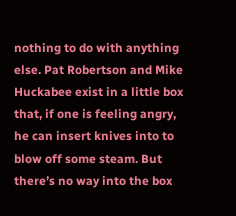nothing to do with anything else. Pat Robertson and Mike Huckabee exist in a little box that, if one is feeling angry, he can insert knives into to blow off some steam. But there’s no way into the box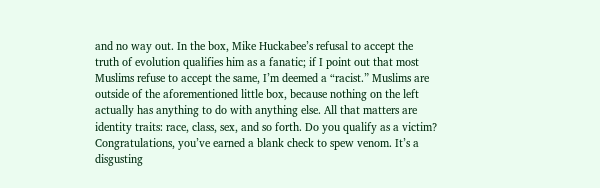and no way out. In the box, Mike Huckabee’s refusal to accept the truth of evolution qualifies him as a fanatic; if I point out that most Muslims refuse to accept the same, I’m deemed a “racist.” Muslims are outside of the aforementioned little box, because nothing on the left actually has anything to do with anything else. All that matters are identity traits: race, class, sex, and so forth. Do you qualify as a victim? Congratulations, you’ve earned a blank check to spew venom. It’s a disgusting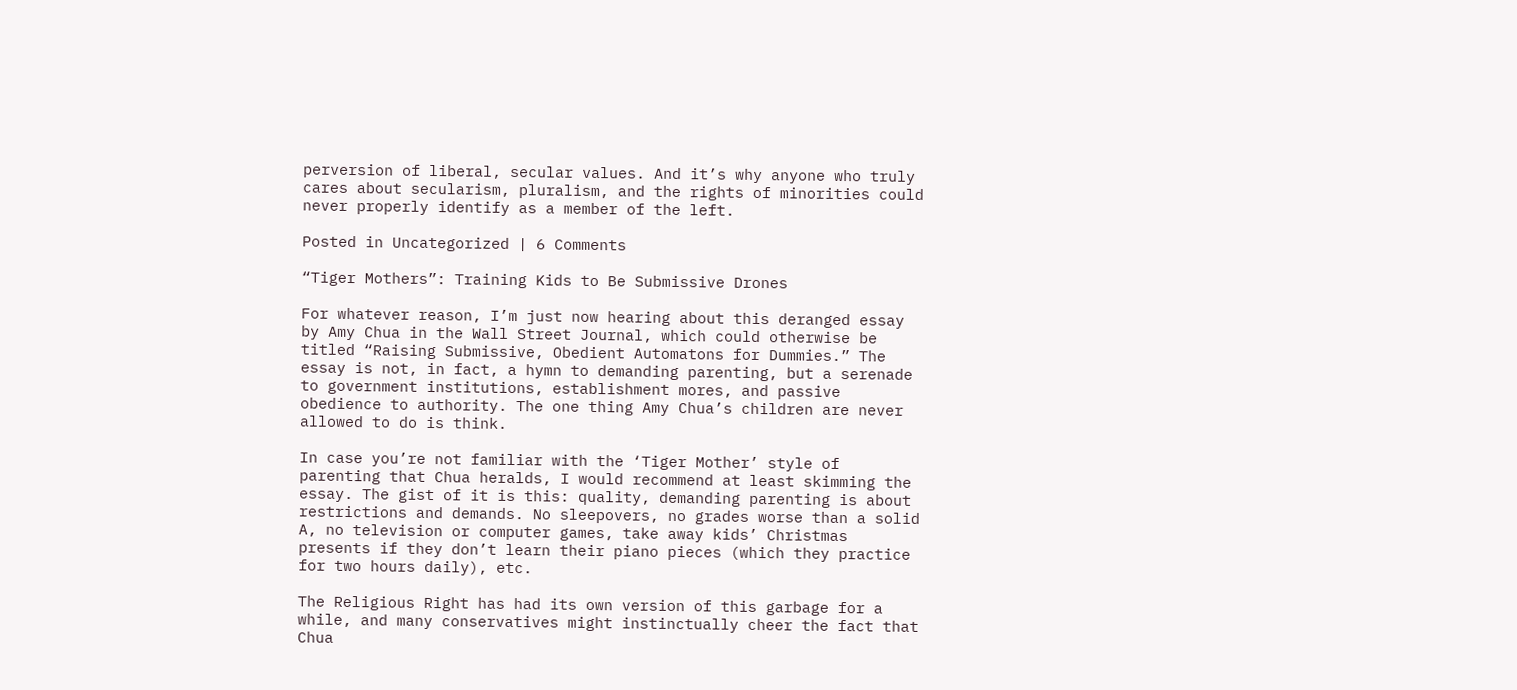perversion of liberal, secular values. And it’s why anyone who truly cares about secularism, pluralism, and the rights of minorities could never properly identify as a member of the left.

Posted in Uncategorized | 6 Comments

“Tiger Mothers”: Training Kids to Be Submissive Drones

For whatever reason, I’m just now hearing about this deranged essay by Amy Chua in the Wall Street Journal, which could otherwise be titled “Raising Submissive, Obedient Automatons for Dummies.” The essay is not, in fact, a hymn to demanding parenting, but a serenade to government institutions, establishment mores, and passive obedience to authority. The one thing Amy Chua’s children are never allowed to do is think.

In case you’re not familiar with the ‘Tiger Mother’ style of parenting that Chua heralds, I would recommend at least skimming the essay. The gist of it is this: quality, demanding parenting is about restrictions and demands. No sleepovers, no grades worse than a solid A, no television or computer games, take away kids’ Christmas presents if they don’t learn their piano pieces (which they practice for two hours daily), etc.

The Religious Right has had its own version of this garbage for a while, and many conservatives might instinctually cheer the fact that Chua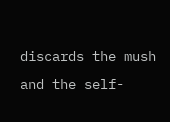discards the mush and the self-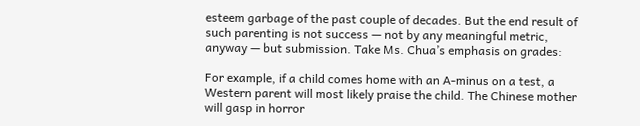esteem garbage of the past couple of decades. But the end result of such parenting is not success — not by any meaningful metric, anyway — but submission. Take Ms. Chua’s emphasis on grades:

For example, if a child comes home with an A-minus on a test, a Western parent will most likely praise the child. The Chinese mother will gasp in horror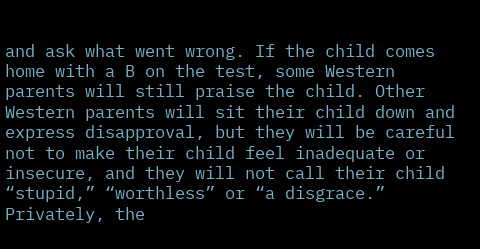and ask what went wrong. If the child comes home with a B on the test, some Western parents will still praise the child. Other Western parents will sit their child down and express disapproval, but they will be careful not to make their child feel inadequate or insecure, and they will not call their child “stupid,” “worthless” or “a disgrace.” Privately, the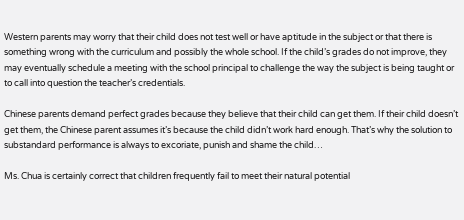Western parents may worry that their child does not test well or have aptitude in the subject or that there is something wrong with the curriculum and possibly the whole school. If the child’s grades do not improve, they may eventually schedule a meeting with the school principal to challenge the way the subject is being taught or to call into question the teacher’s credentials.

Chinese parents demand perfect grades because they believe that their child can get them. If their child doesn’t get them, the Chinese parent assumes it’s because the child didn’t work hard enough. That’s why the solution to substandard performance is always to excoriate, punish and shame the child…

Ms. Chua is certainly correct that children frequently fail to meet their natural potential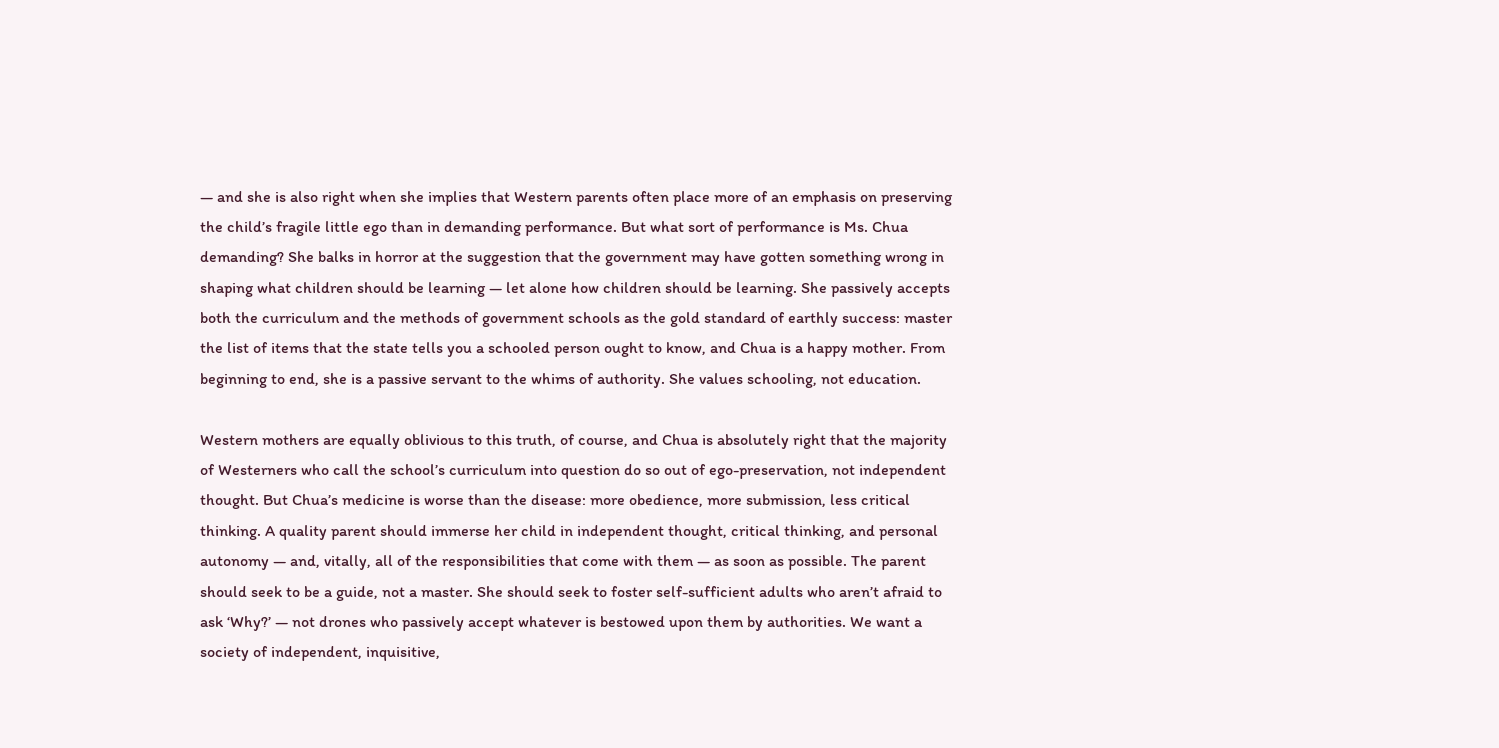— and she is also right when she implies that Western parents often place more of an emphasis on preserving the child’s fragile little ego than in demanding performance. But what sort of performance is Ms. Chua demanding? She balks in horror at the suggestion that the government may have gotten something wrong in shaping what children should be learning — let alone how children should be learning. She passively accepts both the curriculum and the methods of government schools as the gold standard of earthly success: master the list of items that the state tells you a schooled person ought to know, and Chua is a happy mother. From beginning to end, she is a passive servant to the whims of authority. She values schooling, not education.

Western mothers are equally oblivious to this truth, of course, and Chua is absolutely right that the majority of Westerners who call the school’s curriculum into question do so out of ego-preservation, not independent thought. But Chua’s medicine is worse than the disease: more obedience, more submission, less critical thinking. A quality parent should immerse her child in independent thought, critical thinking, and personal autonomy — and, vitally, all of the responsibilities that come with them — as soon as possible. The parent should seek to be a guide, not a master. She should seek to foster self-sufficient adults who aren’t afraid to ask ‘Why?’ — not drones who passively accept whatever is bestowed upon them by authorities. We want a society of independent, inquisitive,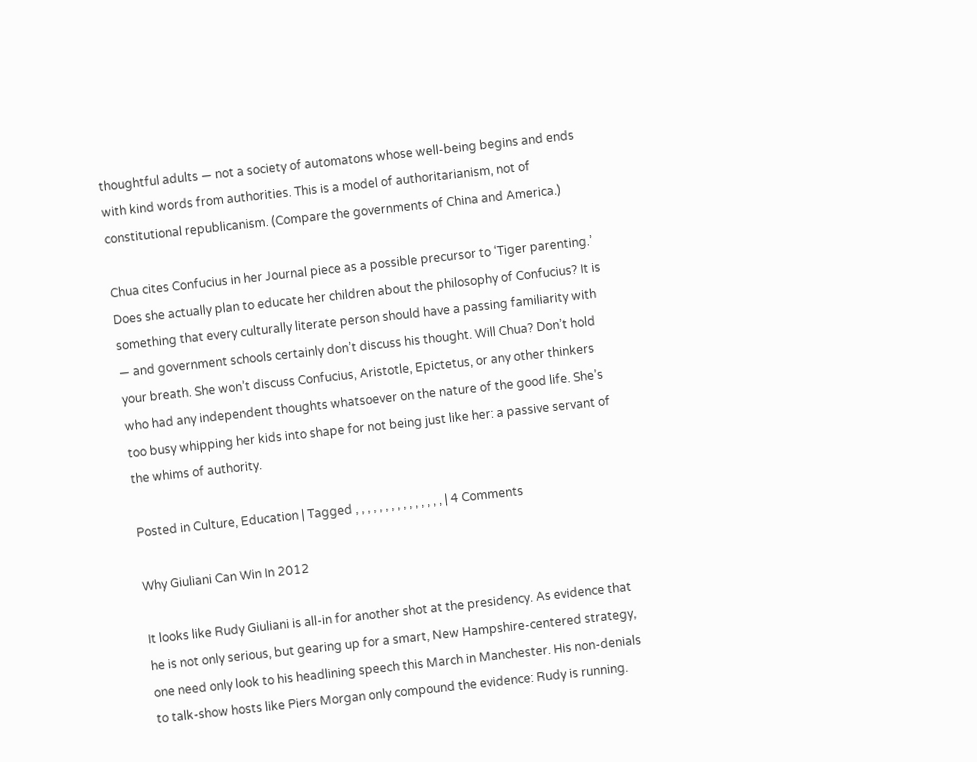thoughtful adults — not a society of automatons whose well-being begins and ends with kind words from authorities. This is a model of authoritarianism, not of constitutional republicanism. (Compare the governments of China and America.)

Chua cites Confucius in her Journal piece as a possible precursor to ‘Tiger parenting.’ Does she actually plan to educate her children about the philosophy of Confucius? It is something that every culturally literate person should have a passing familiarity with — and government schools certainly don’t discuss his thought. Will Chua? Don’t hold your breath. She won’t discuss Confucius, Aristotle, Epictetus, or any other thinkers who had any independent thoughts whatsoever on the nature of the good life. She’s too busy whipping her kids into shape for not being just like her: a passive servant of the whims of authority.

Posted in Culture, Education | Tagged , , , , , , , , , , , , , , , | 4 Comments

Why Giuliani Can Win In 2012

It looks like Rudy Giuliani is all-in for another shot at the presidency. As evidence that he is not only serious, but gearing up for a smart, New Hampshire-centered strategy, one need only look to his headlining speech this March in Manchester. His non-denials to talk-show hosts like Piers Morgan only compound the evidence: Rudy is running.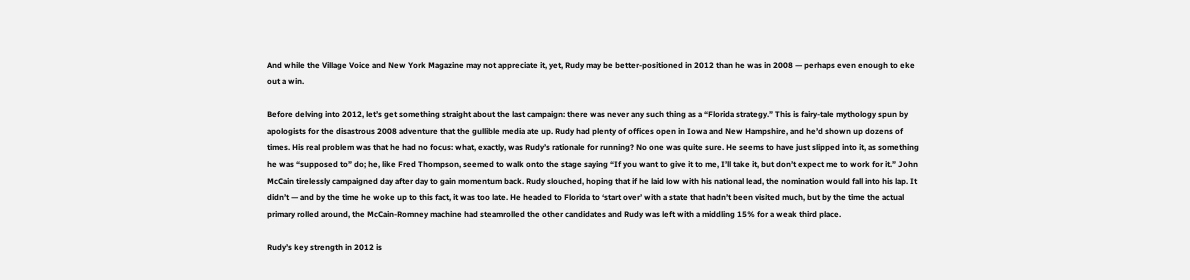And while the Village Voice and New York Magazine may not appreciate it, yet, Rudy may be better-positioned in 2012 than he was in 2008 — perhaps even enough to eke out a win.

Before delving into 2012, let’s get something straight about the last campaign: there was never any such thing as a “Florida strategy.” This is fairy-tale mythology spun by apologists for the disastrous 2008 adventure that the gullible media ate up. Rudy had plenty of offices open in Iowa and New Hampshire, and he’d shown up dozens of times. His real problem was that he had no focus: what, exactly, was Rudy’s rationale for running? No one was quite sure. He seems to have just slipped into it, as something he was “supposed to” do; he, like Fred Thompson, seemed to walk onto the stage saying “If you want to give it to me, I’ll take it, but don’t expect me to work for it.” John McCain tirelessly campaigned day after day to gain momentum back. Rudy slouched, hoping that if he laid low with his national lead, the nomination would fall into his lap. It didn’t — and by the time he woke up to this fact, it was too late. He headed to Florida to ‘start over’ with a state that hadn’t been visited much, but by the time the actual primary rolled around, the McCain-Romney machine had steamrolled the other candidates and Rudy was left with a middling 15% for a weak third place.

Rudy’s key strength in 2012 is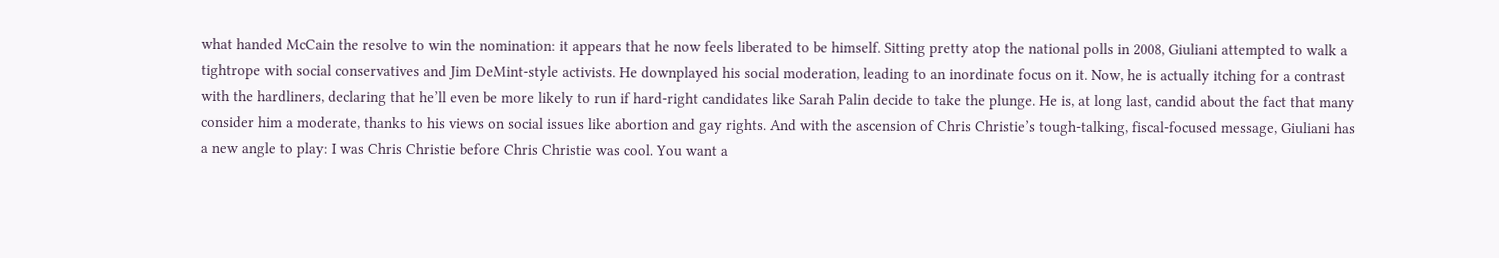what handed McCain the resolve to win the nomination: it appears that he now feels liberated to be himself. Sitting pretty atop the national polls in 2008, Giuliani attempted to walk a tightrope with social conservatives and Jim DeMint-style activists. He downplayed his social moderation, leading to an inordinate focus on it. Now, he is actually itching for a contrast with the hardliners, declaring that he’ll even be more likely to run if hard-right candidates like Sarah Palin decide to take the plunge. He is, at long last, candid about the fact that many consider him a moderate, thanks to his views on social issues like abortion and gay rights. And with the ascension of Chris Christie’s tough-talking, fiscal-focused message, Giuliani has a new angle to play: I was Chris Christie before Chris Christie was cool. You want a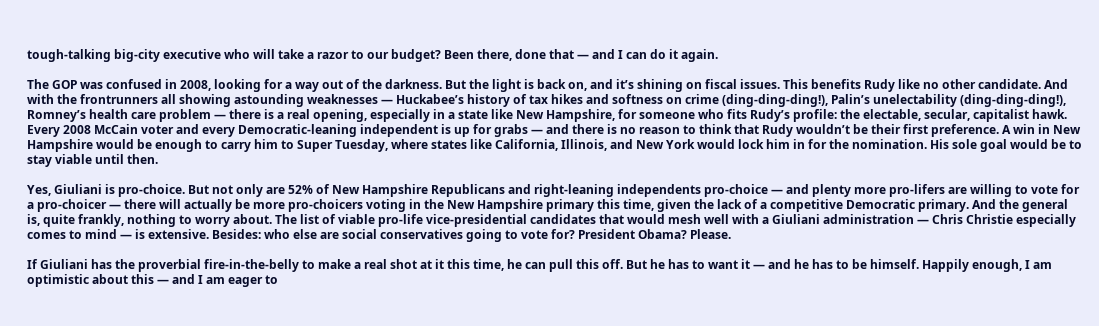tough-talking big-city executive who will take a razor to our budget? Been there, done that — and I can do it again.

The GOP was confused in 2008, looking for a way out of the darkness. But the light is back on, and it’s shining on fiscal issues. This benefits Rudy like no other candidate. And with the frontrunners all showing astounding weaknesses — Huckabee’s history of tax hikes and softness on crime (ding-ding-ding!), Palin’s unelectability (ding-ding-ding!), Romney’s health care problem — there is a real opening, especially in a state like New Hampshire, for someone who fits Rudy’s profile: the electable, secular, capitalist hawk. Every 2008 McCain voter and every Democratic-leaning independent is up for grabs — and there is no reason to think that Rudy wouldn’t be their first preference. A win in New Hampshire would be enough to carry him to Super Tuesday, where states like California, Illinois, and New York would lock him in for the nomination. His sole goal would be to stay viable until then.

Yes, Giuliani is pro-choice. But not only are 52% of New Hampshire Republicans and right-leaning independents pro-choice — and plenty more pro-lifers are willing to vote for a pro-choicer — there will actually be more pro-choicers voting in the New Hampshire primary this time, given the lack of a competitive Democratic primary. And the general is, quite frankly, nothing to worry about. The list of viable pro-life vice-presidential candidates that would mesh well with a Giuliani administration — Chris Christie especially comes to mind — is extensive. Besides: who else are social conservatives going to vote for? President Obama? Please.

If Giuliani has the proverbial fire-in-the-belly to make a real shot at it this time, he can pull this off. But he has to want it — and he has to be himself. Happily enough, I am optimistic about this — and I am eager to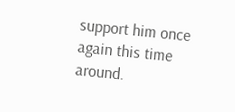support him once again this time around.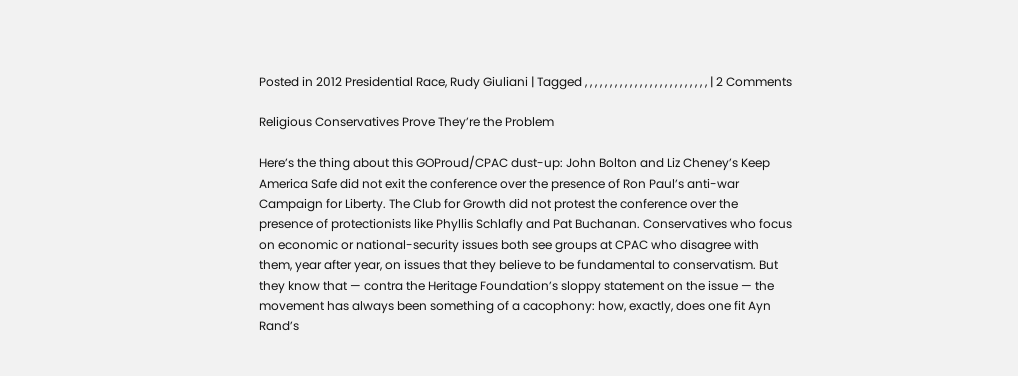Posted in 2012 Presidential Race, Rudy Giuliani | Tagged , , , , , , , , , , , , , , , , , , , , , , , , , | 2 Comments

Religious Conservatives Prove They’re the Problem

Here’s the thing about this GOProud/CPAC dust-up: John Bolton and Liz Cheney’s Keep America Safe did not exit the conference over the presence of Ron Paul’s anti-war Campaign for Liberty. The Club for Growth did not protest the conference over the presence of protectionists like Phyllis Schlafly and Pat Buchanan. Conservatives who focus on economic or national-security issues both see groups at CPAC who disagree with them, year after year, on issues that they believe to be fundamental to conservatism. But they know that — contra the Heritage Foundation’s sloppy statement on the issue — the movement has always been something of a cacophony: how, exactly, does one fit Ayn Rand’s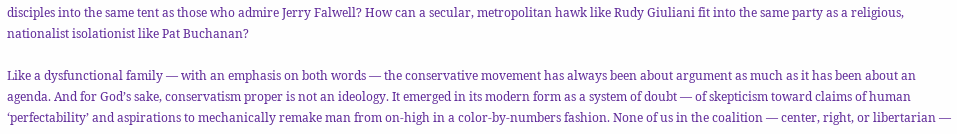disciples into the same tent as those who admire Jerry Falwell? How can a secular, metropolitan hawk like Rudy Giuliani fit into the same party as a religious, nationalist isolationist like Pat Buchanan?

Like a dysfunctional family — with an emphasis on both words — the conservative movement has always been about argument as much as it has been about an agenda. And for God’s sake, conservatism proper is not an ideology. It emerged in its modern form as a system of doubt — of skepticism toward claims of human ‘perfectability’ and aspirations to mechanically remake man from on-high in a color-by-numbers fashion. None of us in the coalition — center, right, or libertarian —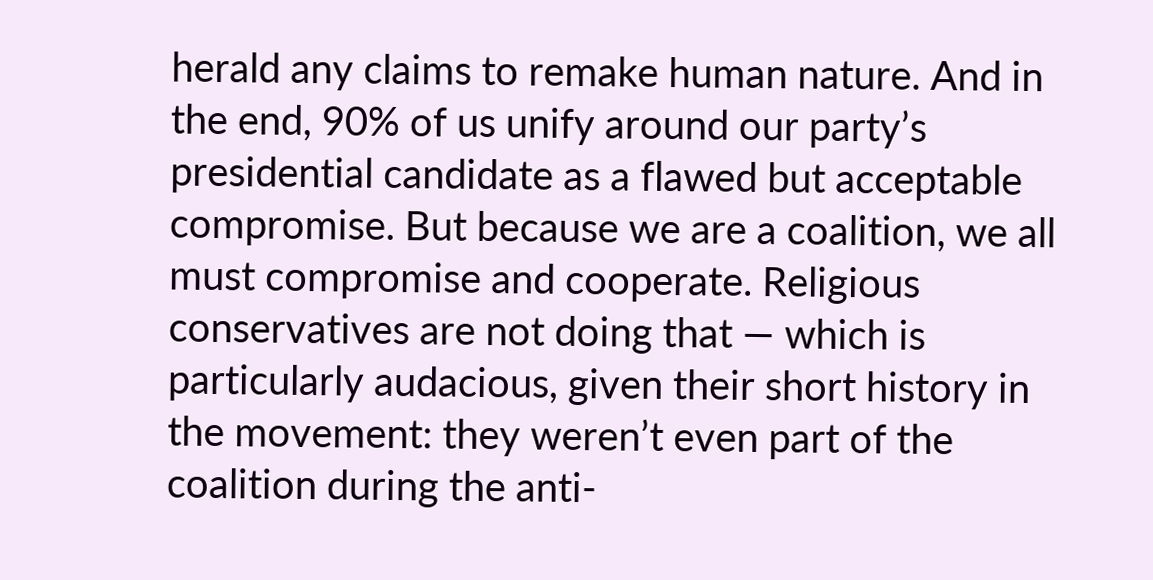herald any claims to remake human nature. And in the end, 90% of us unify around our party’s presidential candidate as a flawed but acceptable compromise. But because we are a coalition, we all must compromise and cooperate. Religious conservatives are not doing that — which is particularly audacious, given their short history in the movement: they weren’t even part of the coalition during the anti-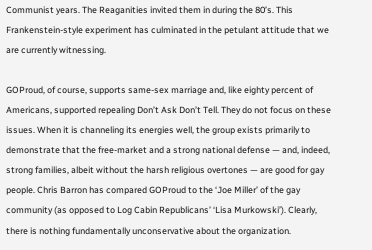Communist years. The Reaganities invited them in during the 80’s. This Frankenstein-style experiment has culminated in the petulant attitude that we are currently witnessing.

GOProud, of course, supports same-sex marriage and, like eighty percent of Americans, supported repealing Don’t Ask Don’t Tell. They do not focus on these issues. When it is channeling its energies well, the group exists primarily to demonstrate that the free-market and a strong national defense — and, indeed, strong families, albeit without the harsh religious overtones — are good for gay people. Chris Barron has compared GOProud to the ‘Joe Miller’ of the gay community (as opposed to Log Cabin Republicans’ ‘Lisa Murkowski’). Clearly, there is nothing fundamentally unconservative about the organization.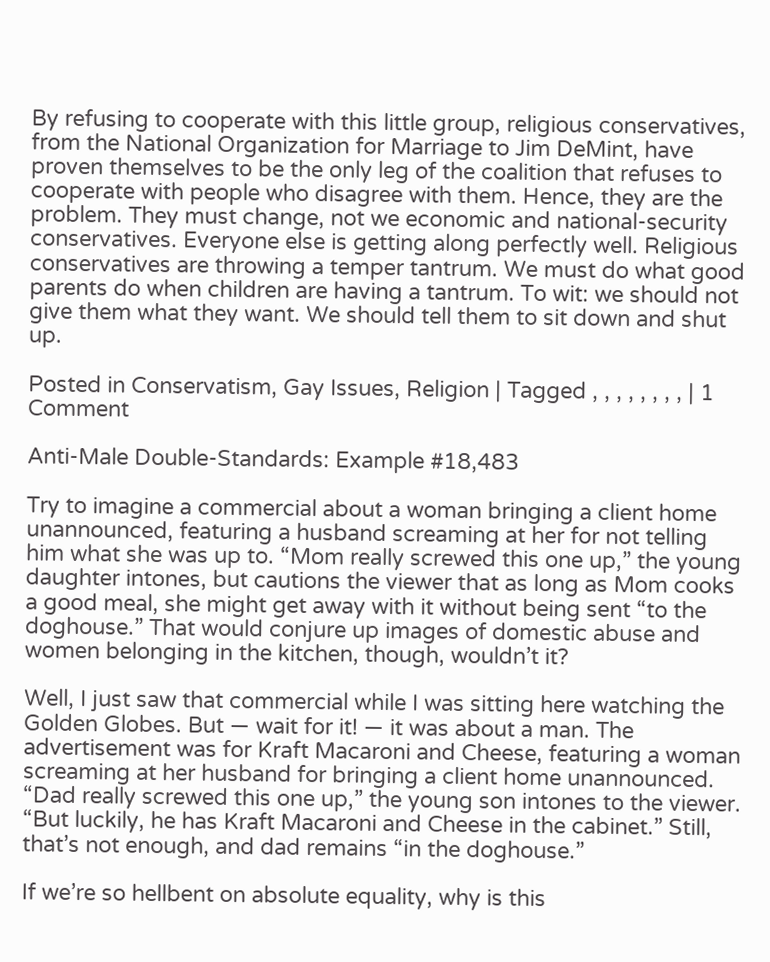By refusing to cooperate with this little group, religious conservatives, from the National Organization for Marriage to Jim DeMint, have proven themselves to be the only leg of the coalition that refuses to cooperate with people who disagree with them. Hence, they are the problem. They must change, not we economic and national-security conservatives. Everyone else is getting along perfectly well. Religious conservatives are throwing a temper tantrum. We must do what good parents do when children are having a tantrum. To wit: we should not give them what they want. We should tell them to sit down and shut up.

Posted in Conservatism, Gay Issues, Religion | Tagged , , , , , , , , | 1 Comment

Anti-Male Double-Standards: Example #18,483

Try to imagine a commercial about a woman bringing a client home unannounced, featuring a husband screaming at her for not telling him what she was up to. “Mom really screwed this one up,” the young daughter intones, but cautions the viewer that as long as Mom cooks a good meal, she might get away with it without being sent “to the doghouse.” That would conjure up images of domestic abuse and women belonging in the kitchen, though, wouldn’t it?

Well, I just saw that commercial while I was sitting here watching the Golden Globes. But — wait for it! — it was about a man. The advertisement was for Kraft Macaroni and Cheese, featuring a woman screaming at her husband for bringing a client home unannounced. “Dad really screwed this one up,” the young son intones to the viewer. “But luckily, he has Kraft Macaroni and Cheese in the cabinet.” Still, that’s not enough, and dad remains “in the doghouse.”

If we’re so hellbent on absolute equality, why is this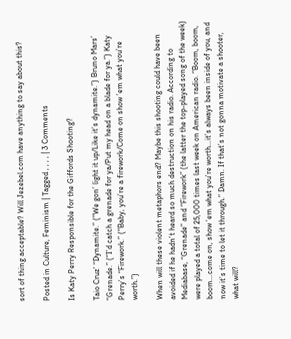sort of thing acceptable? Will Jezebel.com have anything to say about this?

Posted in Culture, Feminism | Tagged , , , , | 3 Comments

Is Katy Perry Responsible for the Giffords Shooting?

Taio Cruz’ “Dynamite.” (“We gon’ light it up/Like it’s dynamite.”) Bruno Mars’ “Grenade.” (“I’d catch a grenade for ya/Put my head on a blade for ya.”) Katy Perry’s “Firework.” (“Baby, you’re a firework/Come on show ’em what you’re worth.”)

When will these violent metaphors end? Maybe this shooting could have been avoided if he hadn’t heard so much destruction on his radio. According to Mediabase, “Grenade” and “Firework” (the latter the top-played song of the week) were played a total of 25,000 times last week on American radio. “Boom, boom, boom…come on, show ’em what you’re worth…it’s always been inside of you, and now it’s time to let it through.” Damn. If that’s not gonna motivate a shooter, what will?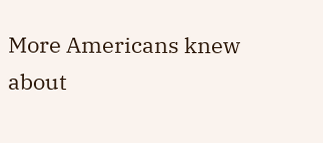More Americans knew about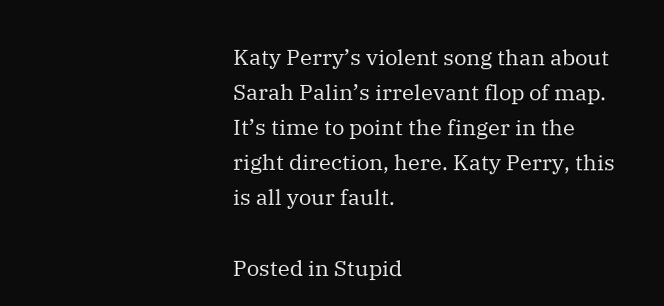Katy Perry’s violent song than about Sarah Palin’s irrelevant flop of map. It’s time to point the finger in the right direction, here. Katy Perry, this is all your fault.

Posted in Stupid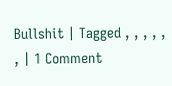Bullshit | Tagged , , , , , , | 1 Comment